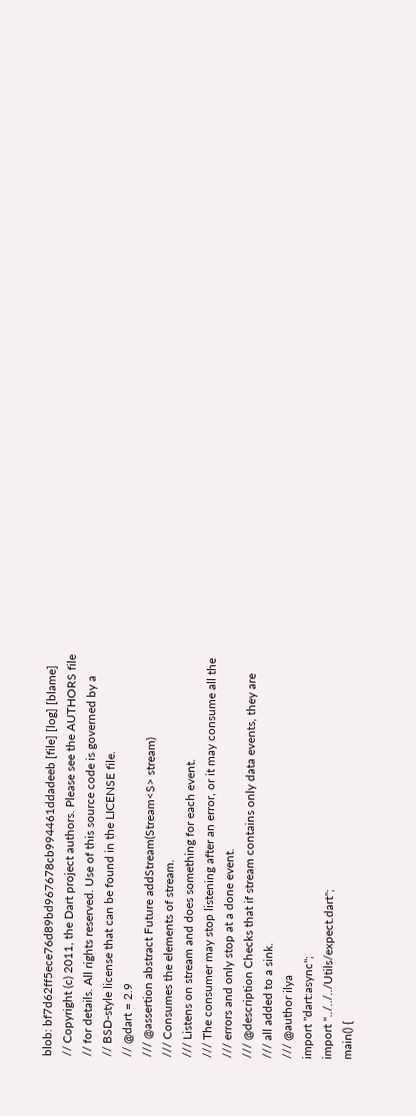blob: bf7d62ff5ece76d89bd967678cb994461ddadeeb [file] [log] [blame]
// Copyright (c) 2011, the Dart project authors. Please see the AUTHORS file
// for details. All rights reserved. Use of this source code is governed by a
// BSD-style license that can be found in the LICENSE file.
// @dart = 2.9
/// @assertion abstract Future addStream(Stream<S> stream)
/// Consumes the elements of stream.
/// Listens on stream and does something for each event.
/// The consumer may stop listening after an error, or it may consume all the
/// errors and only stop at a done event.
/// @description Checks that if stream contains only data events, they are
/// all added to a sink.
/// @author ilya
import "dart:async";
import "../../../Utils/expect.dart";
main() {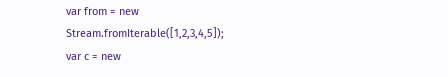var from = new Stream.fromIterable([1,2,3,4,5]);
var c = new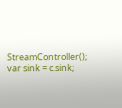StreamController();
var sink = c.sink;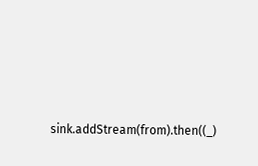sink.addStream(from).then((_)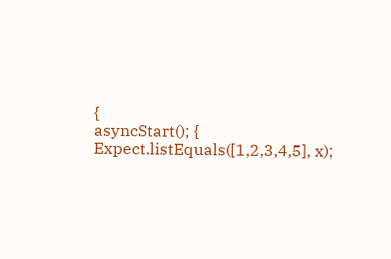{
asyncStart(); {
Expect.listEquals([1,2,3,4,5], x);